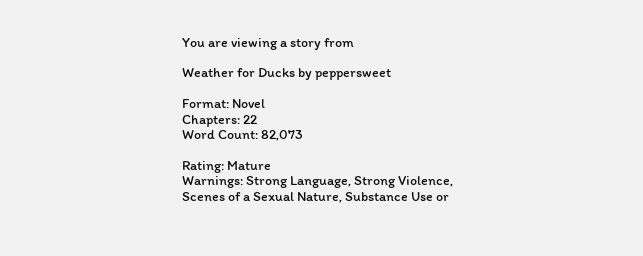You are viewing a story from

Weather for Ducks by peppersweet

Format: Novel
Chapters: 22
Word Count: 82,073

Rating: Mature
Warnings: Strong Language, Strong Violence, Scenes of a Sexual Nature, Substance Use or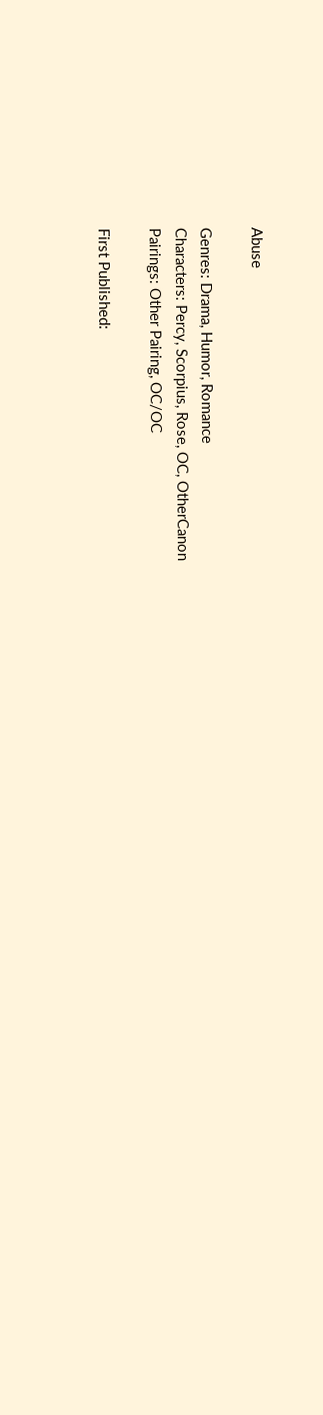Abuse

Genres: Drama, Humor, Romance
Characters: Percy, Scorpius, Rose, OC, OtherCanon
Pairings: Other Pairing, OC/OC

First Published: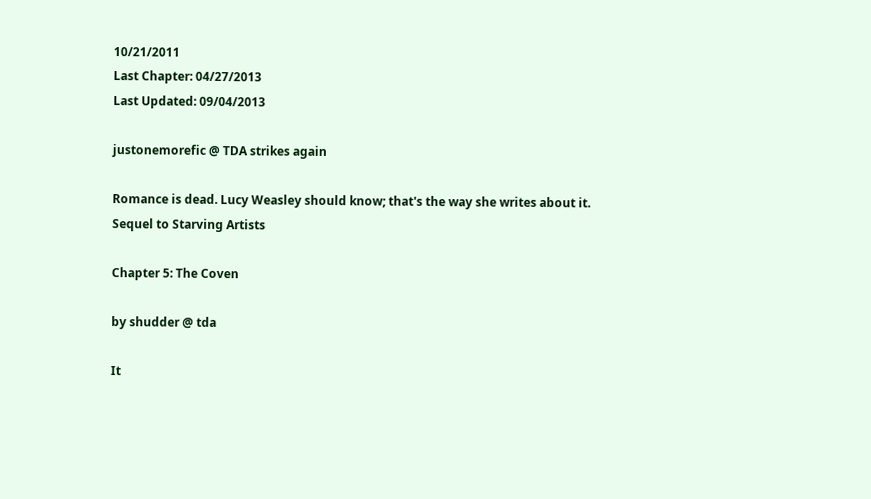10/21/2011
Last Chapter: 04/27/2013
Last Updated: 09/04/2013

justonemorefic @ TDA strikes again

Romance is dead. Lucy Weasley should know; that's the way she writes about it.
Sequel to Starving Artists

Chapter 5: The Coven

by shudder @ tda

It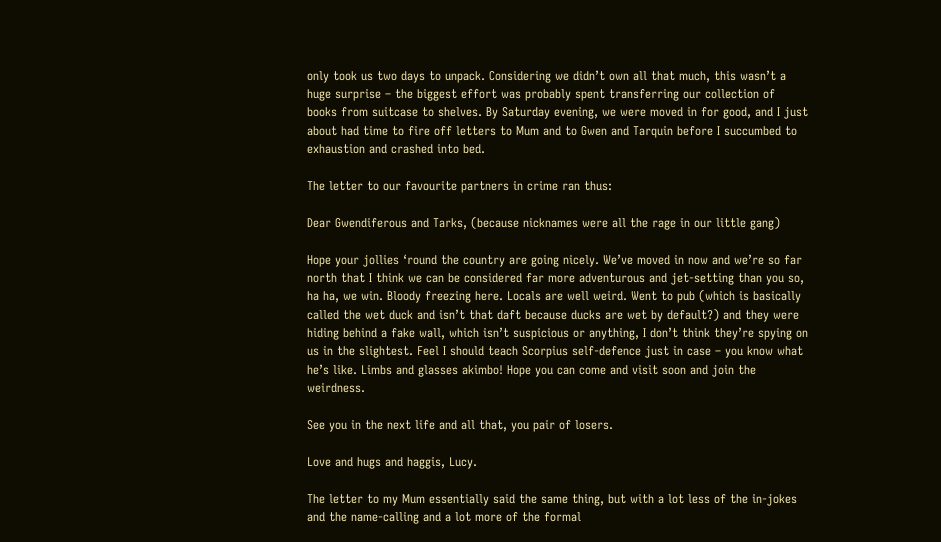only took us two days to unpack. Considering we didn’t own all that much, this wasn’t a huge surprise – the biggest effort was probably spent transferring our collection of books from suitcase to shelves. By Saturday evening, we were moved in for good, and I just about had time to fire off letters to Mum and to Gwen and Tarquin before I succumbed to exhaustion and crashed into bed.

The letter to our favourite partners in crime ran thus:

Dear Gwendiferous and Tarks, (because nicknames were all the rage in our little gang)

Hope your jollies ‘round the country are going nicely. We’ve moved in now and we’re so far north that I think we can be considered far more adventurous and jet-setting than you so, ha ha, we win. Bloody freezing here. Locals are well weird. Went to pub (which is basically called the wet duck and isn’t that daft because ducks are wet by default?) and they were hiding behind a fake wall, which isn’t suspicious or anything, I don’t think they’re spying on us in the slightest. Feel I should teach Scorpius self-defence just in case – you know what he’s like. Limbs and glasses akimbo! Hope you can come and visit soon and join the weirdness.

See you in the next life and all that, you pair of losers.

Love and hugs and haggis, Lucy.

The letter to my Mum essentially said the same thing, but with a lot less of the in-jokes and the name-calling and a lot more of the formal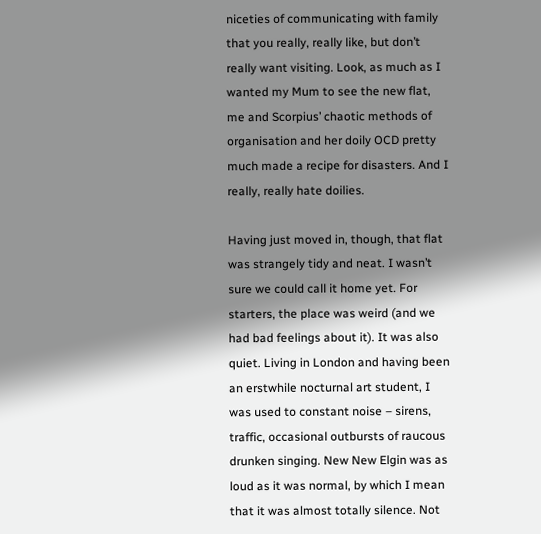niceties of communicating with family that you really, really like, but don’t really want visiting. Look, as much as I wanted my Mum to see the new flat, me and Scorpius’ chaotic methods of organisation and her doily OCD pretty much made a recipe for disasters. And I really, really hate doilies.

Having just moved in, though, that flat was strangely tidy and neat. I wasn’t sure we could call it home yet. For starters, the place was weird (and we had bad feelings about it). It was also quiet. Living in London and having been an erstwhile nocturnal art student, I was used to constant noise – sirens, traffic, occasional outbursts of raucous drunken singing. New New Elgin was as loud as it was normal, by which I mean that it was almost totally silence. Not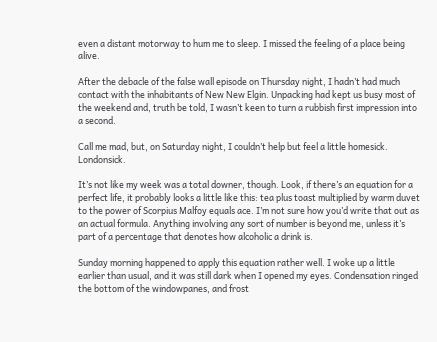even a distant motorway to hum me to sleep. I missed the feeling of a place being alive.

After the debacle of the false wall episode on Thursday night, I hadn’t had much contact with the inhabitants of New New Elgin. Unpacking had kept us busy most of the weekend and, truth be told, I wasn’t keen to turn a rubbish first impression into a second.

Call me mad, but, on Saturday night, I couldn’t help but feel a little homesick. Londonsick.

It’s not like my week was a total downer, though. Look, if there’s an equation for a perfect life, it probably looks a little like this: tea plus toast multiplied by warm duvet to the power of Scorpius Malfoy equals ace. I’m not sure how you’d write that out as an actual formula. Anything involving any sort of number is beyond me, unless it’s part of a percentage that denotes how alcoholic a drink is.

Sunday morning happened to apply this equation rather well. I woke up a little earlier than usual, and it was still dark when I opened my eyes. Condensation ringed the bottom of the windowpanes, and frost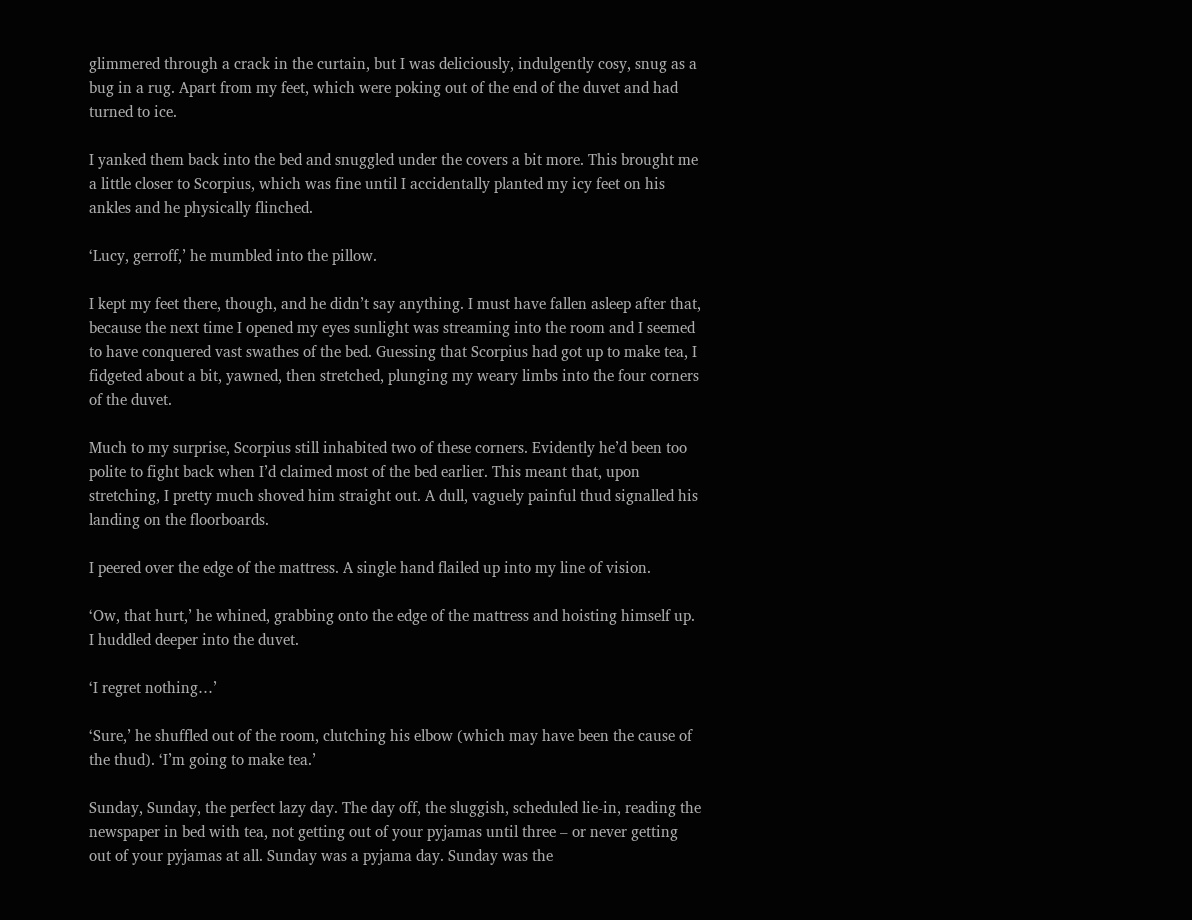glimmered through a crack in the curtain, but I was deliciously, indulgently cosy, snug as a bug in a rug. Apart from my feet, which were poking out of the end of the duvet and had turned to ice.

I yanked them back into the bed and snuggled under the covers a bit more. This brought me a little closer to Scorpius, which was fine until I accidentally planted my icy feet on his ankles and he physically flinched.

‘Lucy, gerroff,’ he mumbled into the pillow.

I kept my feet there, though, and he didn’t say anything. I must have fallen asleep after that, because the next time I opened my eyes sunlight was streaming into the room and I seemed to have conquered vast swathes of the bed. Guessing that Scorpius had got up to make tea, I fidgeted about a bit, yawned, then stretched, plunging my weary limbs into the four corners of the duvet.

Much to my surprise, Scorpius still inhabited two of these corners. Evidently he’d been too polite to fight back when I’d claimed most of the bed earlier. This meant that, upon stretching, I pretty much shoved him straight out. A dull, vaguely painful thud signalled his landing on the floorboards.

I peered over the edge of the mattress. A single hand flailed up into my line of vision.

‘Ow, that hurt,’ he whined, grabbing onto the edge of the mattress and hoisting himself up. I huddled deeper into the duvet.

‘I regret nothing…’

‘Sure,’ he shuffled out of the room, clutching his elbow (which may have been the cause of the thud). ‘I’m going to make tea.’

Sunday, Sunday, the perfect lazy day. The day off, the sluggish, scheduled lie-in, reading the newspaper in bed with tea, not getting out of your pyjamas until three – or never getting out of your pyjamas at all. Sunday was a pyjama day. Sunday was the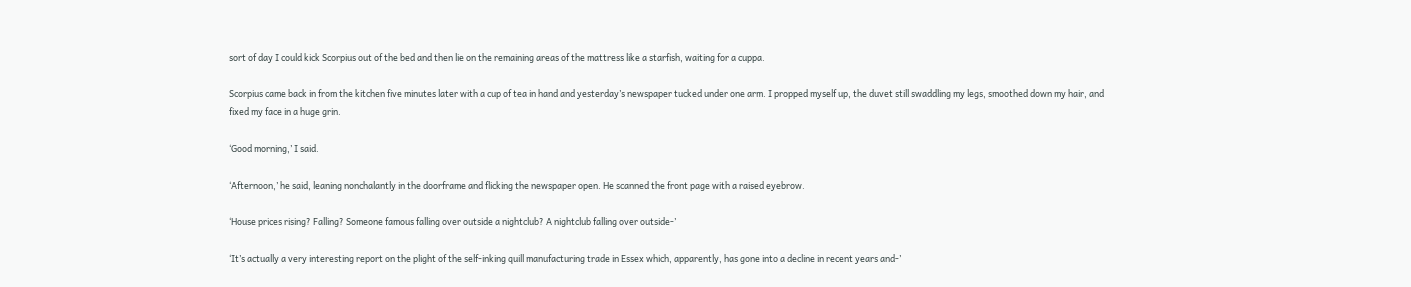sort of day I could kick Scorpius out of the bed and then lie on the remaining areas of the mattress like a starfish, waiting for a cuppa.

Scorpius came back in from the kitchen five minutes later with a cup of tea in hand and yesterday’s newspaper tucked under one arm. I propped myself up, the duvet still swaddling my legs, smoothed down my hair, and fixed my face in a huge grin.

‘Good morning,’ I said.

‘Afternoon,’ he said, leaning nonchalantly in the doorframe and flicking the newspaper open. He scanned the front page with a raised eyebrow.

‘House prices rising? Falling? Someone famous falling over outside a nightclub? A nightclub falling over outside-’

‘It’s actually a very interesting report on the plight of the self-inking quill manufacturing trade in Essex which, apparently, has gone into a decline in recent years and-’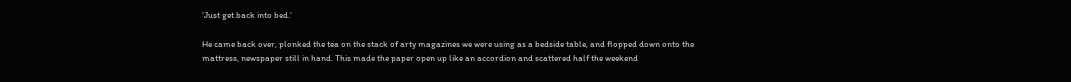‘Just get back into bed.’

He came back over, plonked the tea on the stack of arty magazines we were using as a bedside table, and flopped down onto the mattress, newspaper still in hand. This made the paper open up like an accordion and scattered half the weekend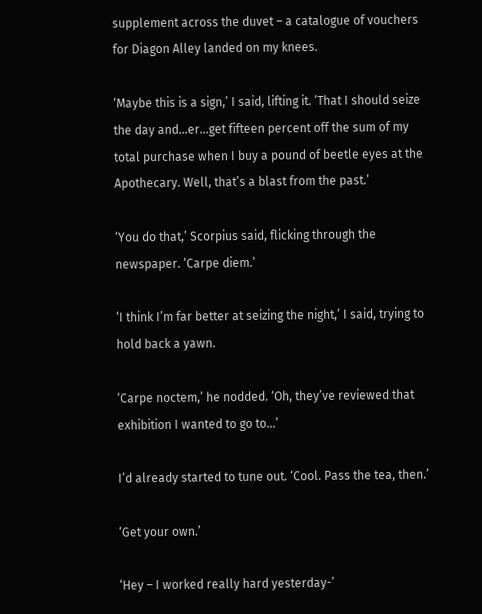supplement across the duvet – a catalogue of vouchers for Diagon Alley landed on my knees.

‘Maybe this is a sign,’ I said, lifting it. ‘That I should seize the day and…er…get fifteen percent off the sum of my total purchase when I buy a pound of beetle eyes at the Apothecary. Well, that’s a blast from the past.’

‘You do that,’ Scorpius said, flicking through the newspaper. ‘Carpe diem.’

‘I think I’m far better at seizing the night,’ I said, trying to hold back a yawn.

‘Carpe noctem,’ he nodded. ‘Oh, they’ve reviewed that exhibition I wanted to go to…’

I’d already started to tune out. ‘Cool. Pass the tea, then.’

‘Get your own.’

‘Hey – I worked really hard yesterday-’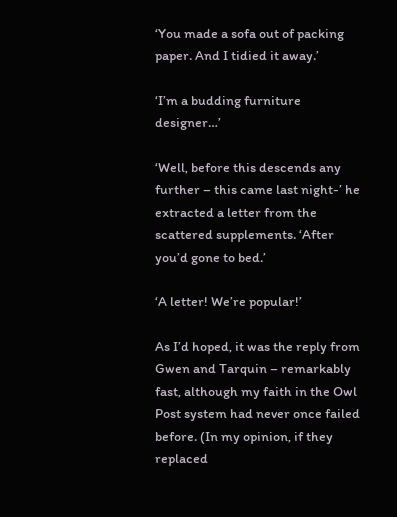‘You made a sofa out of packing paper. And I tidied it away.’

‘I’m a budding furniture designer…’

‘Well, before this descends any further – this came last night-’ he extracted a letter from the scattered supplements. ‘After you’d gone to bed.’

‘A letter! We’re popular!’

As I’d hoped, it was the reply from Gwen and Tarquin – remarkably fast, although my faith in the Owl Post system had never once failed before. (In my opinion, if they replaced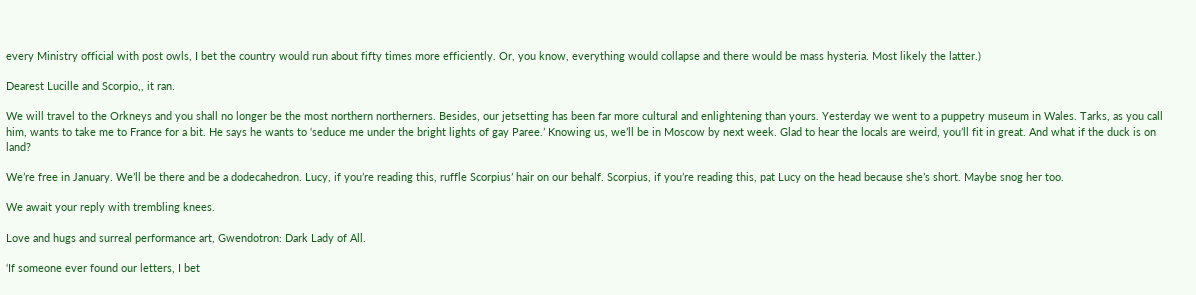every Ministry official with post owls, I bet the country would run about fifty times more efficiently. Or, you know, everything would collapse and there would be mass hysteria. Most likely the latter.)

Dearest Lucille and Scorpio,, it ran.

We will travel to the Orkneys and you shall no longer be the most northern northerners. Besides, our jetsetting has been far more cultural and enlightening than yours. Yesterday we went to a puppetry museum in Wales. Tarks, as you call him, wants to take me to France for a bit. He says he wants to ‘seduce me under the bright lights of gay Paree.’ Knowing us, we’ll be in Moscow by next week. Glad to hear the locals are weird, you’ll fit in great. And what if the duck is on land?

We’re free in January. We’ll be there and be a dodecahedron. Lucy, if you’re reading this, ruffle Scorpius’ hair on our behalf. Scorpius, if you’re reading this, pat Lucy on the head because she’s short. Maybe snog her too.

We await your reply with trembling knees.

Love and hugs and surreal performance art, Gwendotron: Dark Lady of All.

‘If someone ever found our letters, I bet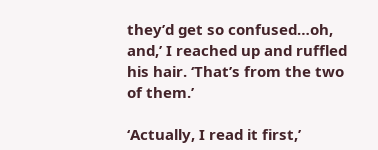they’d get so confused…oh, and,’ I reached up and ruffled his hair. ‘That’s from the two of them.’

‘Actually, I read it first,’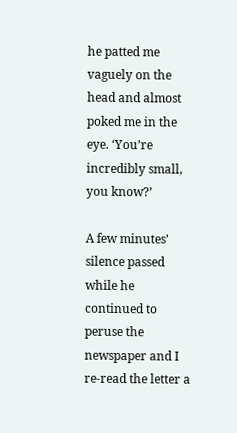he patted me vaguely on the head and almost poked me in the eye. ‘You’re incredibly small, you know?’

A few minutes’ silence passed while he continued to peruse the newspaper and I re-read the letter a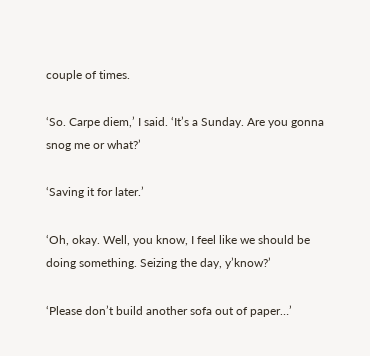couple of times.

‘So. Carpe diem,’ I said. ‘It’s a Sunday. Are you gonna snog me or what?’

‘Saving it for later.’

‘Oh, okay. Well, you know, I feel like we should be doing something. Seizing the day, y’know?’

‘Please don’t build another sofa out of paper…’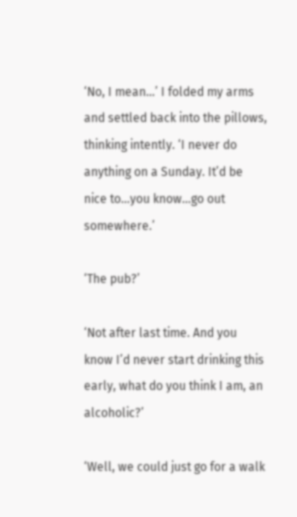‘No, I mean…’ I folded my arms and settled back into the pillows, thinking intently. ‘I never do anything on a Sunday. It’d be nice to…you know…go out somewhere.’

‘The pub?’

‘Not after last time. And you know I’d never start drinking this early, what do you think I am, an alcoholic?’

‘Well, we could just go for a walk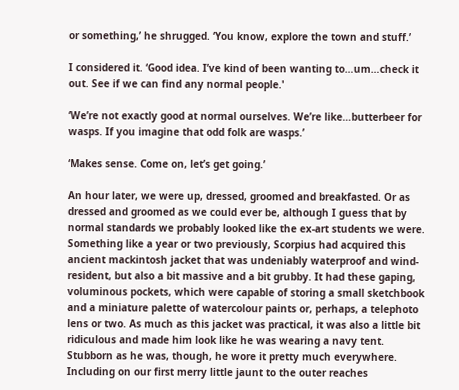or something,’ he shrugged. ‘You know, explore the town and stuff.’

I considered it. ‘Good idea. I’ve kind of been wanting to…um…check it out. See if we can find any normal people.'

‘We’re not exactly good at normal ourselves. We’re like…butterbeer for wasps. If you imagine that odd folk are wasps.’

‘Makes sense. Come on, let’s get going.’

An hour later, we were up, dressed, groomed and breakfasted. Or as dressed and groomed as we could ever be, although I guess that by normal standards we probably looked like the ex-art students we were. Something like a year or two previously, Scorpius had acquired this ancient mackintosh jacket that was undeniably waterproof and wind-resident, but also a bit massive and a bit grubby. It had these gaping, voluminous pockets, which were capable of storing a small sketchbook and a miniature palette of watercolour paints or, perhaps, a telephoto lens or two. As much as this jacket was practical, it was also a little bit ridiculous and made him look like he was wearing a navy tent. Stubborn as he was, though, he wore it pretty much everywhere. Including on our first merry little jaunt to the outer reaches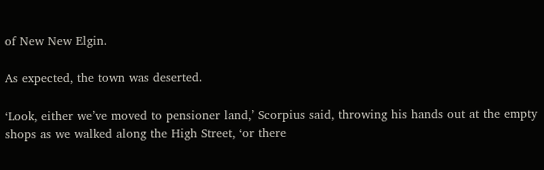of New New Elgin.

As expected, the town was deserted.

‘Look, either we’ve moved to pensioner land,’ Scorpius said, throwing his hands out at the empty shops as we walked along the High Street, ‘or there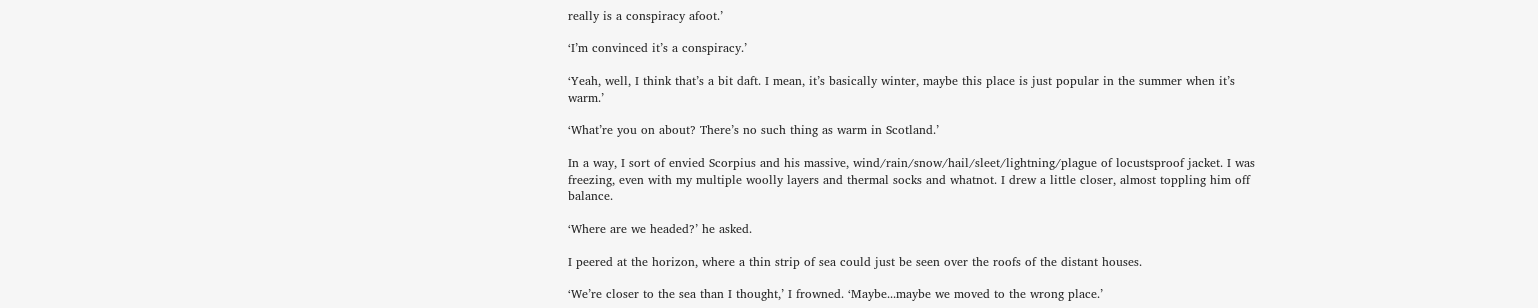really is a conspiracy afoot.’

‘I’m convinced it’s a conspiracy.’

‘Yeah, well, I think that’s a bit daft. I mean, it’s basically winter, maybe this place is just popular in the summer when it’s warm.’

‘What’re you on about? There’s no such thing as warm in Scotland.’

In a way, I sort of envied Scorpius and his massive, wind/rain/snow/hail/sleet/lightning/plague of locustsproof jacket. I was freezing, even with my multiple woolly layers and thermal socks and whatnot. I drew a little closer, almost toppling him off balance.

‘Where are we headed?’ he asked.

I peered at the horizon, where a thin strip of sea could just be seen over the roofs of the distant houses.

‘We’re closer to the sea than I thought,’ I frowned. ‘Maybe...maybe we moved to the wrong place.’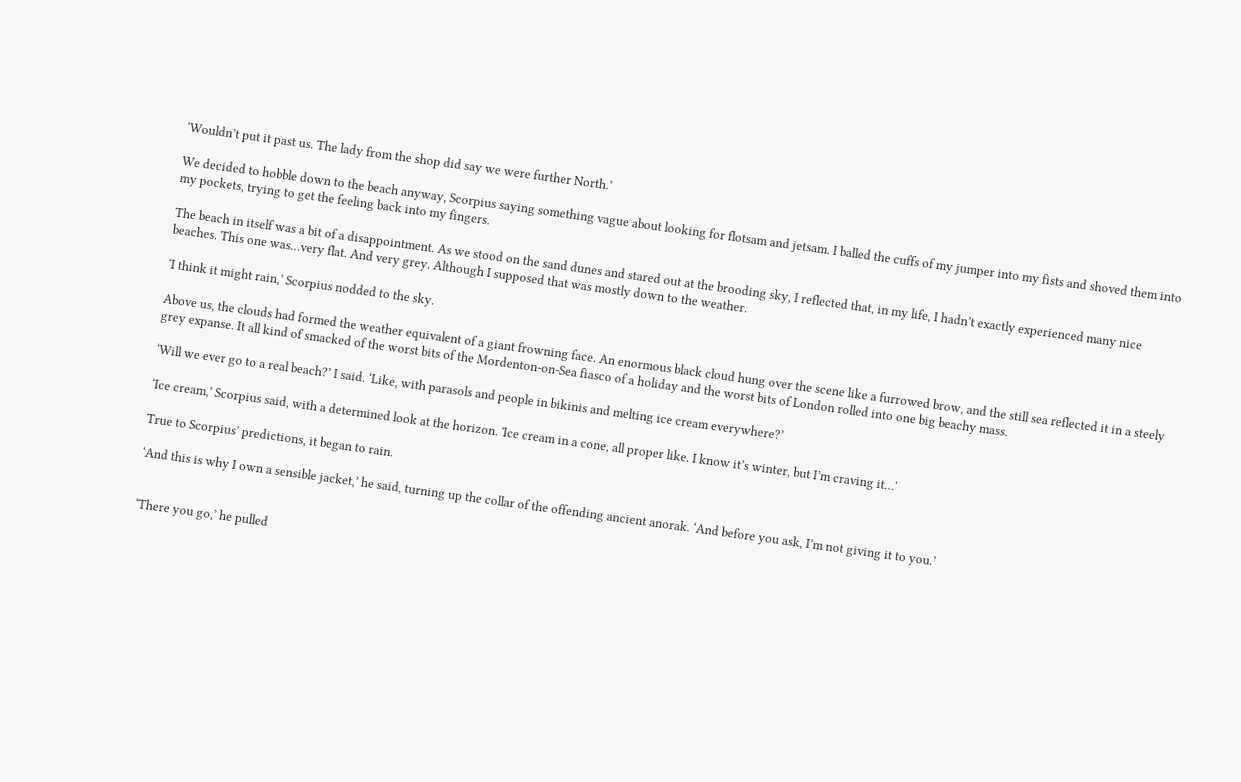‘Wouldn’t put it past us. The lady from the shop did say we were further North.’

We decided to hobble down to the beach anyway, Scorpius saying something vague about looking for flotsam and jetsam. I balled the cuffs of my jumper into my fists and shoved them into my pockets, trying to get the feeling back into my fingers.

The beach in itself was a bit of a disappointment. As we stood on the sand dunes and stared out at the brooding sky, I reflected that, in my life, I hadn’t exactly experienced many nice beaches. This one was…very flat. And very grey. Although I supposed that was mostly down to the weather.

‘I think it might rain,’ Scorpius nodded to the sky.

Above us, the clouds had formed the weather equivalent of a giant frowning face. An enormous black cloud hung over the scene like a furrowed brow, and the still sea reflected it in a steely grey expanse. It all kind of smacked of the worst bits of the Mordenton-on-Sea fiasco of a holiday and the worst bits of London rolled into one big beachy mass.

‘Will we ever go to a real beach?’ I said. ‘Like, with parasols and people in bikinis and melting ice cream everywhere?’

‘Ice cream,’ Scorpius said, with a determined look at the horizon. 'Ice cream in a cone, all proper like. I know it’s winter, but I’m craving it…'

True to Scorpius’ predictions, it began to rain.

‘And this is why I own a sensible jacket,’ he said, turning up the collar of the offending ancient anorak. ‘And before you ask, I’m not giving it to you.’


‘There you go,’ he pulled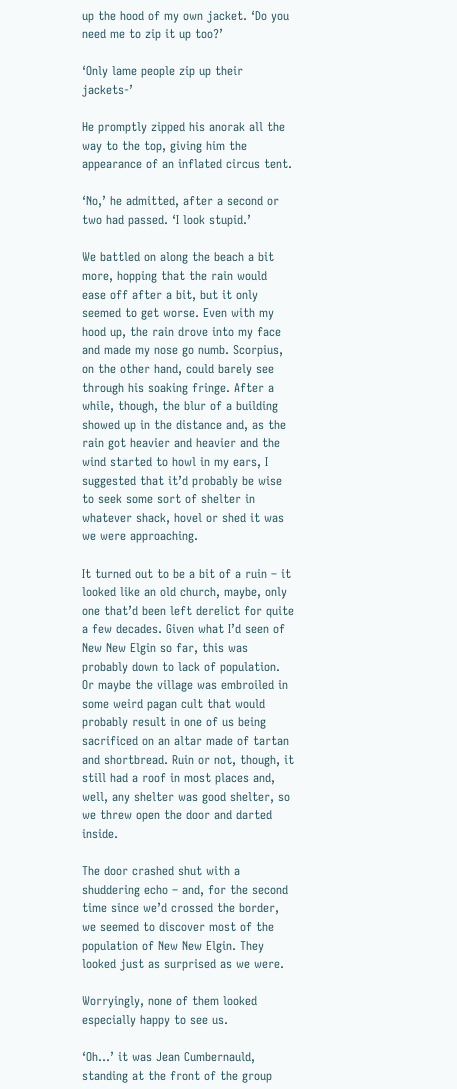up the hood of my own jacket. ‘Do you need me to zip it up too?’

‘Only lame people zip up their jackets-’

He promptly zipped his anorak all the way to the top, giving him the appearance of an inflated circus tent.

‘No,’ he admitted, after a second or two had passed. ‘I look stupid.’

We battled on along the beach a bit more, hopping that the rain would ease off after a bit, but it only seemed to get worse. Even with my hood up, the rain drove into my face and made my nose go numb. Scorpius, on the other hand, could barely see through his soaking fringe. After a while, though, the blur of a building showed up in the distance and, as the rain got heavier and heavier and the wind started to howl in my ears, I suggested that it’d probably be wise to seek some sort of shelter in whatever shack, hovel or shed it was we were approaching.

It turned out to be a bit of a ruin – it looked like an old church, maybe, only one that’d been left derelict for quite a few decades. Given what I’d seen of New New Elgin so far, this was probably down to lack of population. Or maybe the village was embroiled in some weird pagan cult that would probably result in one of us being sacrificed on an altar made of tartan and shortbread. Ruin or not, though, it still had a roof in most places and, well, any shelter was good shelter, so we threw open the door and darted inside.

The door crashed shut with a shuddering echo – and, for the second time since we’d crossed the border, we seemed to discover most of the population of New New Elgin. They looked just as surprised as we were.

Worryingly, none of them looked especially happy to see us.

‘Oh…’ it was Jean Cumbernauld, standing at the front of the group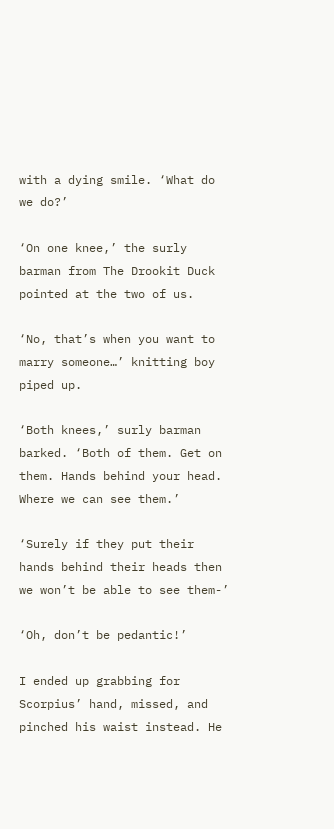with a dying smile. ‘What do we do?’

‘On one knee,’ the surly barman from The Drookit Duck pointed at the two of us.

‘No, that’s when you want to marry someone…’ knitting boy piped up.

‘Both knees,’ surly barman barked. ‘Both of them. Get on them. Hands behind your head. Where we can see them.’

‘Surely if they put their hands behind their heads then we won’t be able to see them-’

‘Oh, don’t be pedantic!’

I ended up grabbing for Scorpius’ hand, missed, and pinched his waist instead. He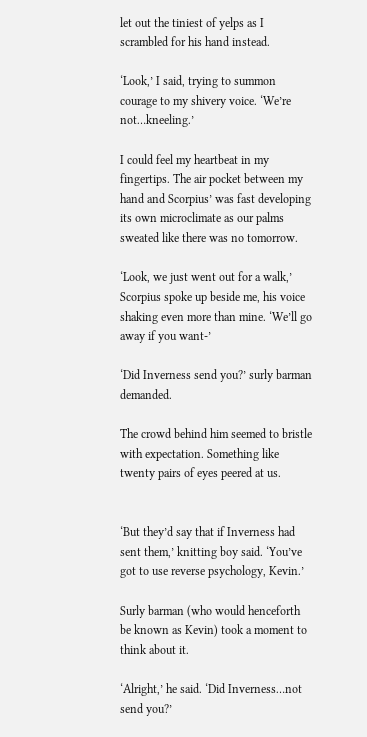let out the tiniest of yelps as I scrambled for his hand instead.

‘Look,’ I said, trying to summon courage to my shivery voice. ‘We’re not…kneeling.’

I could feel my heartbeat in my fingertips. The air pocket between my hand and Scorpius’ was fast developing its own microclimate as our palms sweated like there was no tomorrow.

‘Look, we just went out for a walk,’ Scorpius spoke up beside me, his voice shaking even more than mine. ‘We’ll go away if you want-’

‘Did Inverness send you?’ surly barman demanded.

The crowd behind him seemed to bristle with expectation. Something like twenty pairs of eyes peered at us.


‘But they’d say that if Inverness had sent them,’ knitting boy said. ‘You’ve got to use reverse psychology, Kevin.’

Surly barman (who would henceforth be known as Kevin) took a moment to think about it.

‘Alright,’ he said. ‘Did Inverness…not send you?’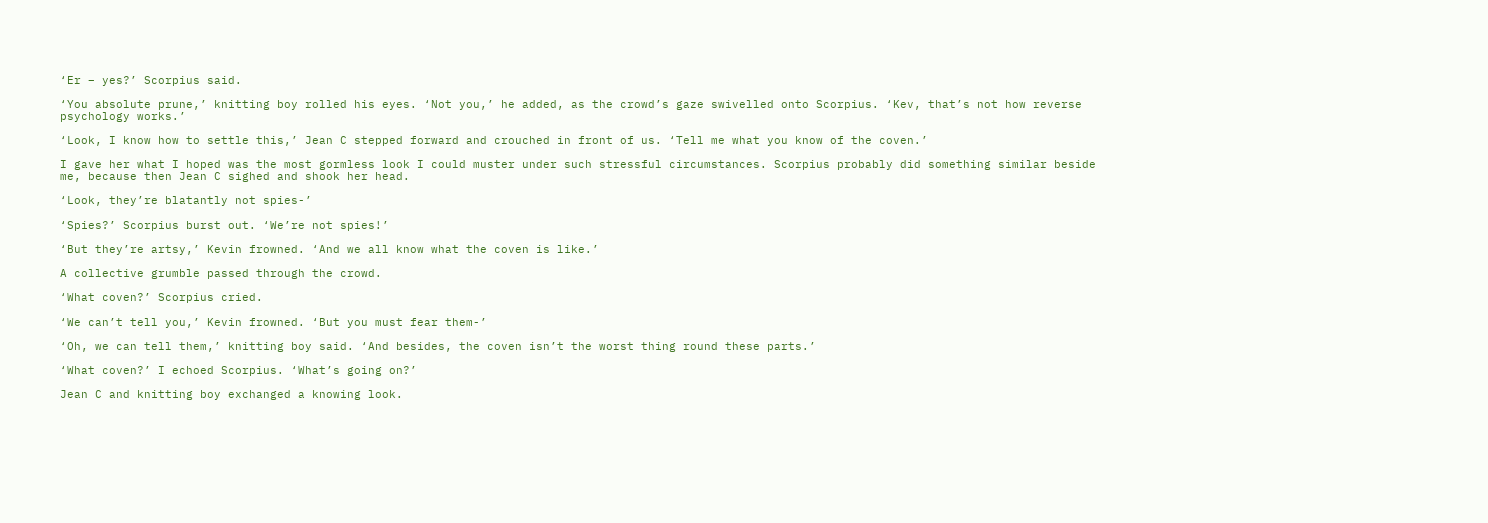‘Er – yes?’ Scorpius said.

‘You absolute prune,’ knitting boy rolled his eyes. ‘Not you,’ he added, as the crowd’s gaze swivelled onto Scorpius. ‘Kev, that’s not how reverse psychology works.’

‘Look, I know how to settle this,’ Jean C stepped forward and crouched in front of us. ‘Tell me what you know of the coven.’

I gave her what I hoped was the most gormless look I could muster under such stressful circumstances. Scorpius probably did something similar beside me, because then Jean C sighed and shook her head.

‘Look, they’re blatantly not spies-’

‘Spies?’ Scorpius burst out. ‘We’re not spies!’

‘But they’re artsy,’ Kevin frowned. ‘And we all know what the coven is like.’

A collective grumble passed through the crowd.

‘What coven?’ Scorpius cried.

‘We can’t tell you,’ Kevin frowned. ‘But you must fear them-’

‘Oh, we can tell them,’ knitting boy said. ‘And besides, the coven isn’t the worst thing round these parts.’

‘What coven?’ I echoed Scorpius. ‘What’s going on?’

Jean C and knitting boy exchanged a knowing look.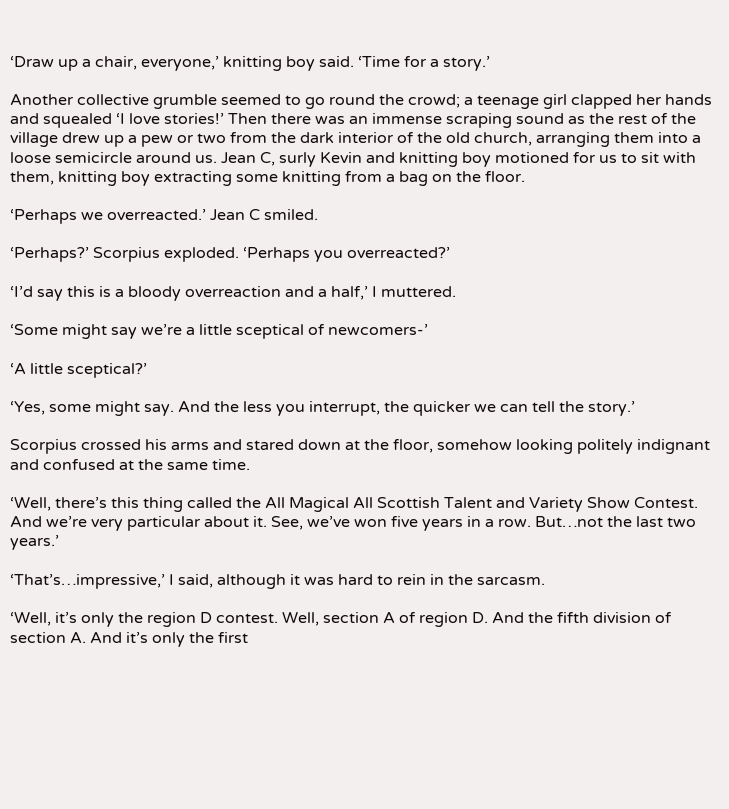‘Draw up a chair, everyone,’ knitting boy said. ‘Time for a story.’

Another collective grumble seemed to go round the crowd; a teenage girl clapped her hands and squealed ‘I love stories!’ Then there was an immense scraping sound as the rest of the village drew up a pew or two from the dark interior of the old church, arranging them into a loose semicircle around us. Jean C, surly Kevin and knitting boy motioned for us to sit with them, knitting boy extracting some knitting from a bag on the floor.

‘Perhaps we overreacted.’ Jean C smiled.

‘Perhaps?’ Scorpius exploded. ‘Perhaps you overreacted?’

‘I’d say this is a bloody overreaction and a half,’ I muttered.

‘Some might say we’re a little sceptical of newcomers-’

‘A little sceptical?’

‘Yes, some might say. And the less you interrupt, the quicker we can tell the story.’

Scorpius crossed his arms and stared down at the floor, somehow looking politely indignant and confused at the same time.

‘Well, there’s this thing called the All Magical All Scottish Talent and Variety Show Contest. And we’re very particular about it. See, we’ve won five years in a row. But…not the last two years.’

‘That’s…impressive,’ I said, although it was hard to rein in the sarcasm.

‘Well, it’s only the region D contest. Well, section A of region D. And the fifth division of section A. And it’s only the first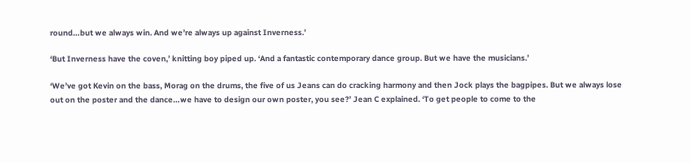round…but we always win. And we’re always up against Inverness.’

‘But Inverness have the coven,’ knitting boy piped up. ‘And a fantastic contemporary dance group. But we have the musicians.’

‘We’ve got Kevin on the bass, Morag on the drums, the five of us Jeans can do cracking harmony and then Jock plays the bagpipes. But we always lose out on the poster and the dance…we have to design our own poster, you see?’ Jean C explained. ‘To get people to come to the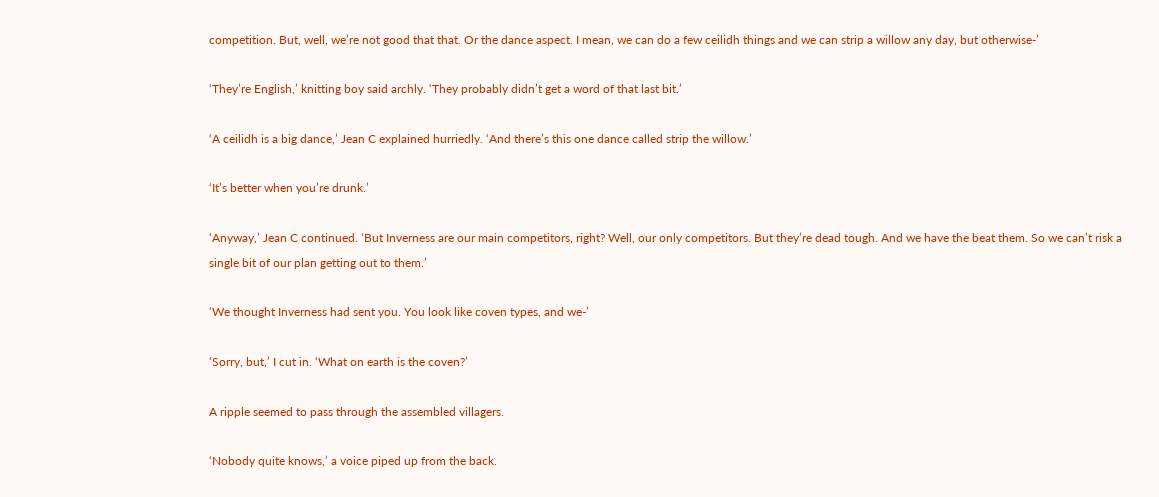competition. But, well, we’re not good that that. Or the dance aspect. I mean, we can do a few ceilidh things and we can strip a willow any day, but otherwise-’

‘They’re English,’ knitting boy said archly. ‘They probably didn’t get a word of that last bit.’

‘A ceilidh is a big dance,’ Jean C explained hurriedly. ‘And there’s this one dance called strip the willow.’

‘It’s better when you’re drunk.’

‘Anyway,’ Jean C continued. ‘But Inverness are our main competitors, right? Well, our only competitors. But they’re dead tough. And we have the beat them. So we can’t risk a single bit of our plan getting out to them.’

‘We thought Inverness had sent you. You look like coven types, and we-’

‘Sorry, but,’ I cut in. ‘What on earth is the coven?’

A ripple seemed to pass through the assembled villagers.

‘Nobody quite knows,’ a voice piped up from the back.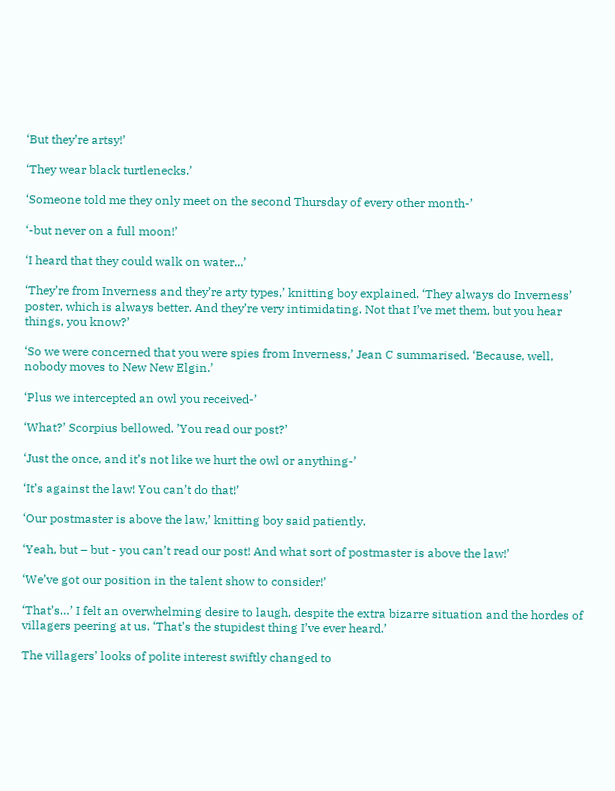‘But they’re artsy!’

‘They wear black turtlenecks.’

‘Someone told me they only meet on the second Thursday of every other month-’

‘-but never on a full moon!’

‘I heard that they could walk on water...’

‘They’re from Inverness and they’re arty types,’ knitting boy explained. ‘They always do Inverness’ poster, which is always better. And they’re very intimidating. Not that I’ve met them, but you hear things, you know?’

‘So we were concerned that you were spies from Inverness,’ Jean C summarised. ‘Because, well, nobody moves to New New Elgin.’

‘Plus we intercepted an owl you received-’

‘What?’ Scorpius bellowed. ’You read our post?’

‘Just the once, and it’s not like we hurt the owl or anything-’

‘It’s against the law! You can’t do that!’

‘Our postmaster is above the law,’ knitting boy said patiently.

‘Yeah, but – but - you can’t read our post! And what sort of postmaster is above the law!’

‘We’ve got our position in the talent show to consider!’

‘That’s…’ I felt an overwhelming desire to laugh, despite the extra bizarre situation and the hordes of villagers peering at us. ‘That’s the stupidest thing I’ve ever heard.’

The villagers’ looks of polite interest swiftly changed to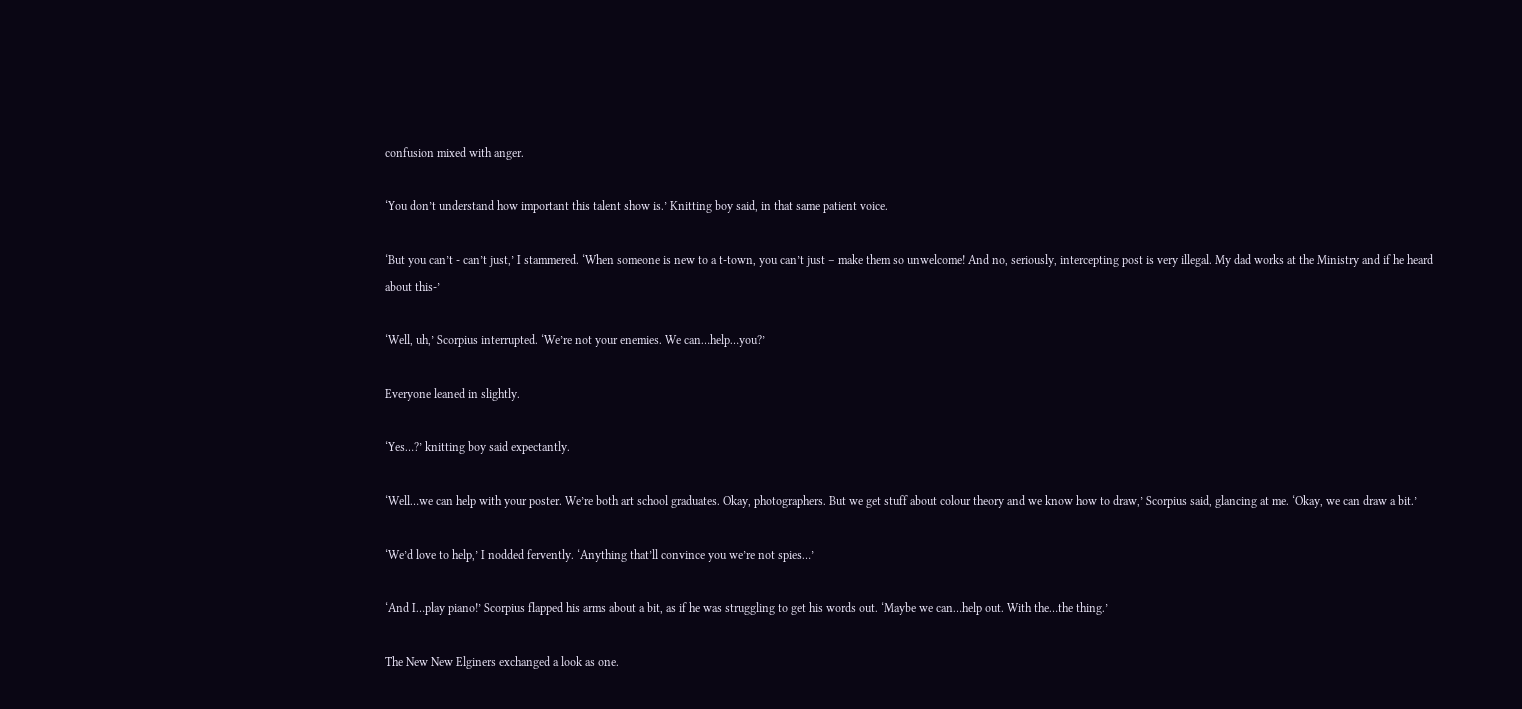confusion mixed with anger.

‘You don’t understand how important this talent show is.’ Knitting boy said, in that same patient voice.

‘But you can’t - can’t just,’ I stammered. ‘When someone is new to a t-town, you can’t just – make them so unwelcome! And no, seriously, intercepting post is very illegal. My dad works at the Ministry and if he heard about this-’

‘Well, uh,’ Scorpius interrupted. ‘We’re not your enemies. We can…help…you?’

Everyone leaned in slightly.

‘Yes…?’ knitting boy said expectantly.

‘Well…we can help with your poster. We’re both art school graduates. Okay, photographers. But we get stuff about colour theory and we know how to draw,’ Scorpius said, glancing at me. ‘Okay, we can draw a bit.’

‘We’d love to help,’ I nodded fervently. ‘Anything that’ll convince you we’re not spies…’

‘And I…play piano!’ Scorpius flapped his arms about a bit, as if he was struggling to get his words out. ‘Maybe we can…help out. With the…the thing.’

The New New Elginers exchanged a look as one.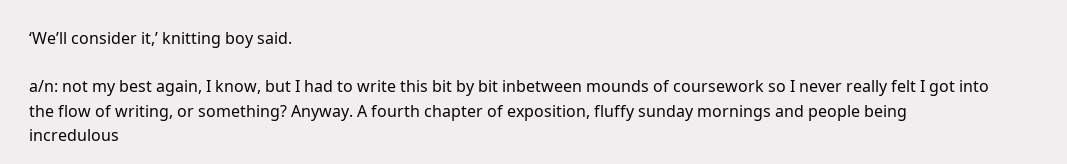‘We’ll consider it,’ knitting boy said.

a/n: not my best again, I know, but I had to write this bit by bit inbetween mounds of coursework so I never really felt I got into the flow of writing, or something? Anyway. A fourth chapter of exposition, fluffy sunday mornings and people being incredulous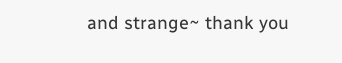and strange~ thank you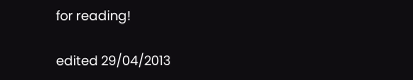for reading!

edited 29/04/2013